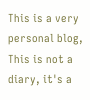This is a very personal blog, This is not a diary, it's a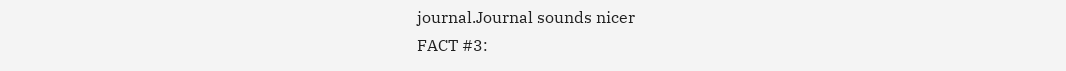journal.Journal sounds nicer
FACT #3: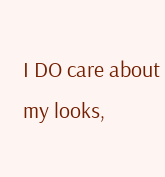I DO care about my looks,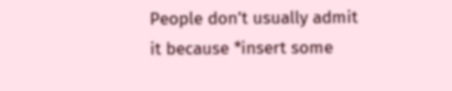People don’t usually admit it because *insert some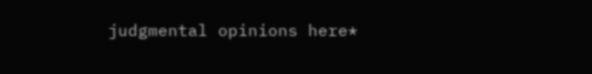judgmental opinions here*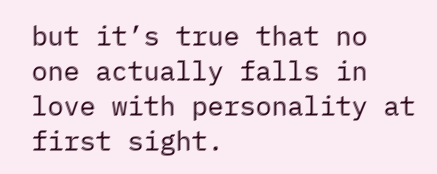but it’s true that no one actually falls in love with personality at first sight.